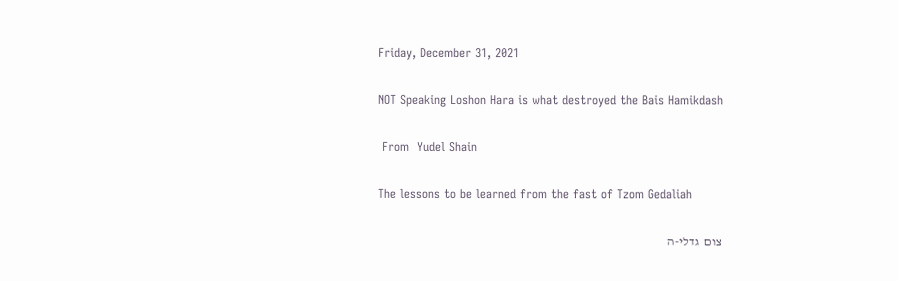Friday, December 31, 2021

NOT Speaking Loshon Hara is what destroyed the Bais Hamikdash

 From  Yudel Shain

The lessons to be learned from the fast of Tzom Gedaliah

צום  גדלי-ה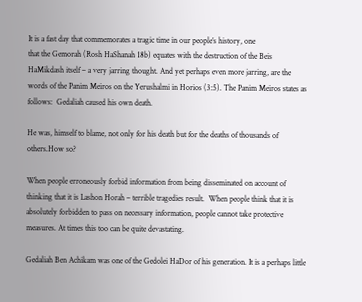It is a fast day that commemorates a tragic time in our people’s history, one
that the Gemorah (Rosh HaShanah 18b) equates with the destruction of the Beis HaMikdash itself – a very jarring thought. And yet perhaps even more jarring, are the words of the Panim Meiros on the Yerushalmi in Horios (3:5). The Panim Meiros states as follows:  Gedaliah caused his own death.

He was, himself to blame, not only for his death but for the deaths of thousands of others.How so?

When people erroneously forbid information from being disseminated on account of thinking that it is Lashon Horah – terrible tragedies result.  When people think that it is absolutely forbidden to pass on necessary information, people cannot take protective measures. At times this too can be quite devastating.

Gedaliah Ben Achikam was one of the Gedolei HaDor of his generation. It is a perhaps little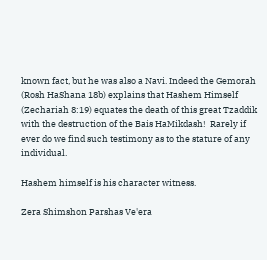known fact, but he was also a Navi. Indeed the Gemorah (Rosh HaShana 18b) explains that Hashem Himself (Zechariah 8:19) equates the death of this great Tzaddik with the destruction of the Bais HaMikdash!  Rarely if ever do we find such testimony as to the stature of any individual.

Hashem himself is his character witness.

Zera Shimshon Parshas Ve'era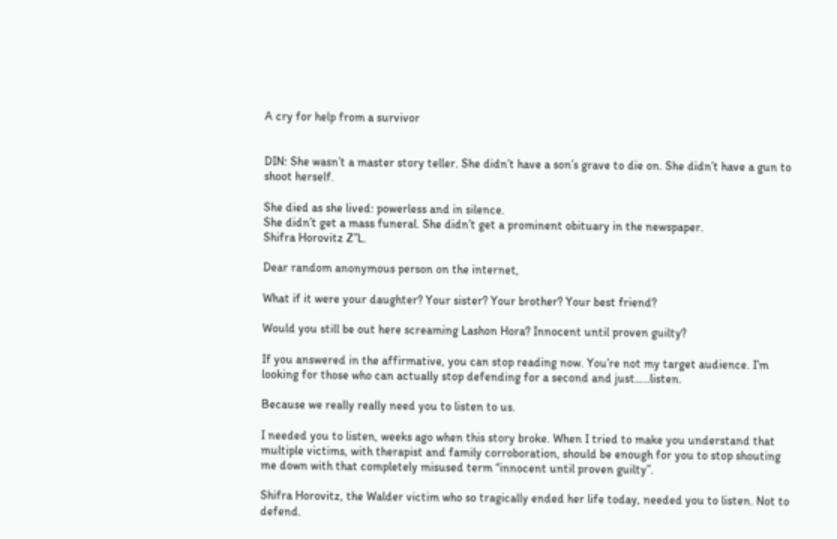A cry for help from a survivor


DIN: She wasn’t a master story teller. She didn’t have a son’s grave to die on. She didn’t have a gun to shoot herself.

She died as she lived: powerless and in silence.
She didn’t get a mass funeral. She didn’t get a prominent obituary in the newspaper.
Shifra Horovitz Z”L.

Dear random anonymous person on the internet,

What if it were your daughter? Your sister? Your brother? Your best friend?

Would you still be out here screaming Lashon Hora? Innocent until proven guilty?

If you answered in the affirmative, you can stop reading now. You’re not my target audience. I’m looking for those who can actually stop defending for a second and just…..listen.

Because we really really need you to listen to us.

I needed you to listen, weeks ago when this story broke. When I tried to make you understand that multiple victims, with therapist and family corroboration, should be enough for you to stop shouting me down with that completely misused term “innocent until proven guilty”.

Shifra Horovitz, the Walder victim who so tragically ended her life today, needed you to listen. Not to defend.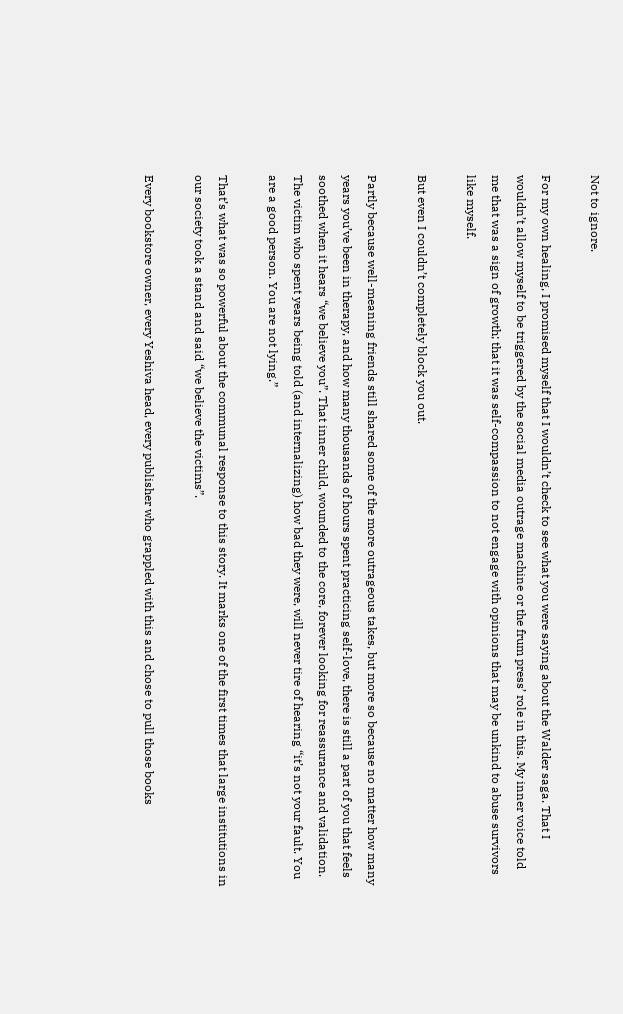Not to ignore.

For my own healing, I promised myself that I wouldn’t check to see what you were saying about the Walder saga. That I wouldn’t allow myself to be triggered by the social media outrage machine or the frum press’ role in this. My inner voice told me that was a sign of growth; that it was self-compassion to not engage with opinions that may be unkind to abuse survivors like myself.

But even I couldn’t completely block you out.

Partly because well-meaning friends still shared some of the more outrageous takes, but more so because no matter how many years you’ve been in therapy, and how many thousands of hours spent practicing self-love, there is still a part of you that feels soothed when it hears “we believe you”. That inner child, wounded to the core, forever looking for reassurance and validation. The victim who spent years being told (and internalizing) how bad they were, will never tire of hearing “it’s not your fault. You are a good person. You are not lying.”

That’s what was so powerful about the communal response to this story. It marks one of the first times that large institutions in our society took a stand and said “we believe the victims”.

Every bookstore owner, every Yeshiva head, every publisher who grappled with this and chose to pull those books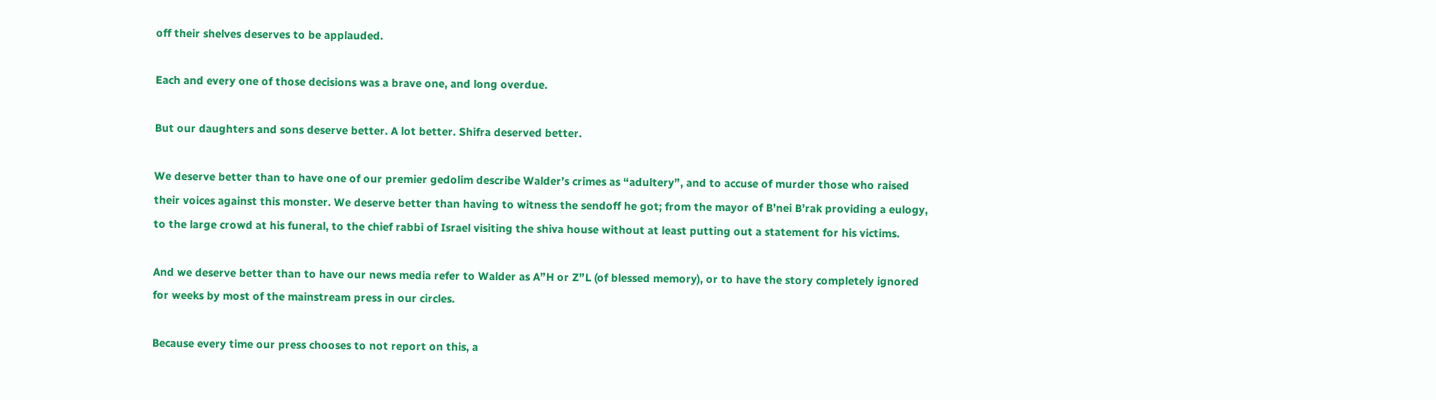off their shelves deserves to be applauded.

Each and every one of those decisions was a brave one, and long overdue.

But our daughters and sons deserve better. A lot better. Shifra deserved better.

We deserve better than to have one of our premier gedolim describe Walder’s crimes as “adultery”, and to accuse of murder those who raised their voices against this monster. We deserve better than having to witness the sendoff he got; from the mayor of B’nei B’rak providing a eulogy, to the large crowd at his funeral, to the chief rabbi of Israel visiting the shiva house without at least putting out a statement for his victims.

And we deserve better than to have our news media refer to Walder as A”H or Z”L (of blessed memory), or to have the story completely ignored for weeks by most of the mainstream press in our circles.

Because every time our press chooses to not report on this, a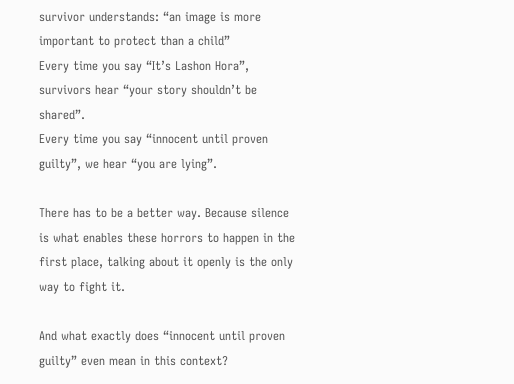survivor understands: “an image is more important to protect than a child”
Every time you say “It’s Lashon Hora”, survivors hear “your story shouldn’t be shared”.
Every time you say “innocent until proven guilty”, we hear “you are lying”.

There has to be a better way. Because silence is what enables these horrors to happen in the first place, talking about it openly is the only way to fight it.

And what exactly does “innocent until proven guilty” even mean in this context?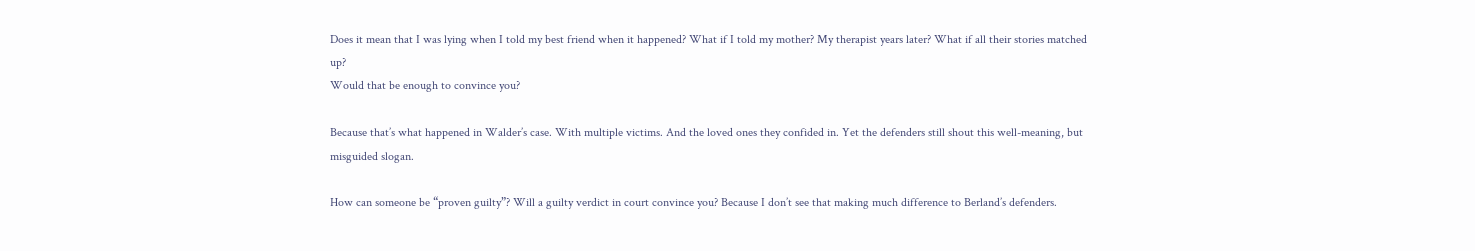Does it mean that I was lying when I told my best friend when it happened? What if I told my mother? My therapist years later? What if all their stories matched up?
Would that be enough to convince you?

Because that’s what happened in Walder’s case. With multiple victims. And the loved ones they confided in. Yet the defenders still shout this well-meaning, but misguided slogan.

How can someone be “proven guilty”? Will a guilty verdict in court convince you? Because I don’t see that making much difference to Berland’s defenders.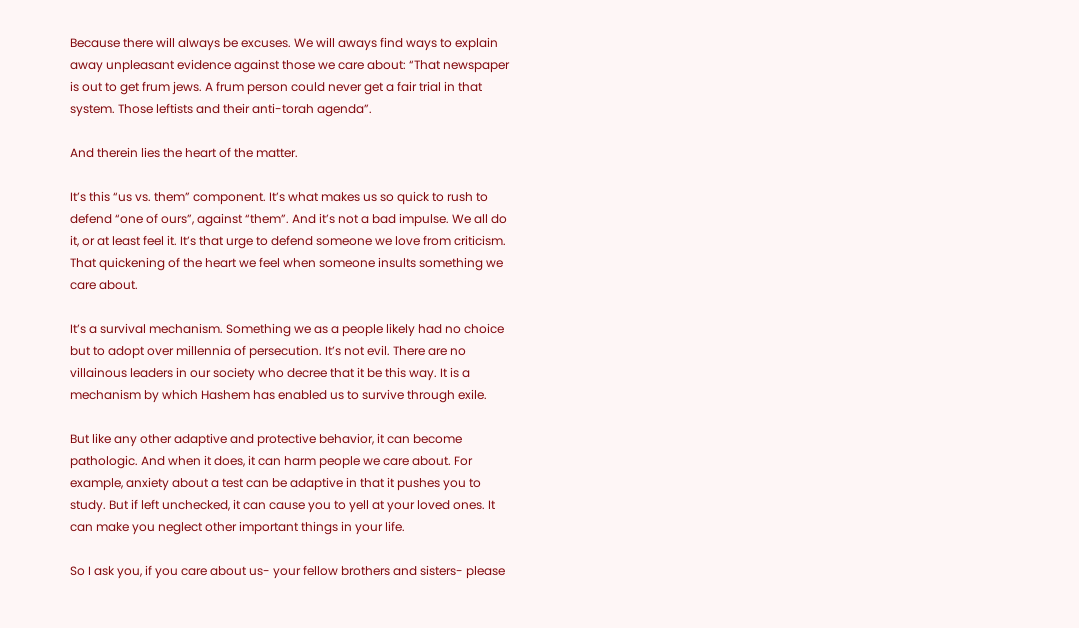Because there will always be excuses. We will aways find ways to explain away unpleasant evidence against those we care about: “That newspaper is out to get frum jews. A frum person could never get a fair trial in that system. Those leftists and their anti-torah agenda”.

And therein lies the heart of the matter.

It’s this “us vs. them” component. It’s what makes us so quick to rush to defend “one of ours”, against “them”. And it’s not a bad impulse. We all do it, or at least feel it. It’s that urge to defend someone we love from criticism. That quickening of the heart we feel when someone insults something we care about.

It’s a survival mechanism. Something we as a people likely had no choice but to adopt over millennia of persecution. It’s not evil. There are no villainous leaders in our society who decree that it be this way. It is a mechanism by which Hashem has enabled us to survive through exile.

But like any other adaptive and protective behavior, it can become pathologic. And when it does, it can harm people we care about. For example, anxiety about a test can be adaptive in that it pushes you to study. But if left unchecked, it can cause you to yell at your loved ones. It can make you neglect other important things in your life.

So I ask you, if you care about us- your fellow brothers and sisters- please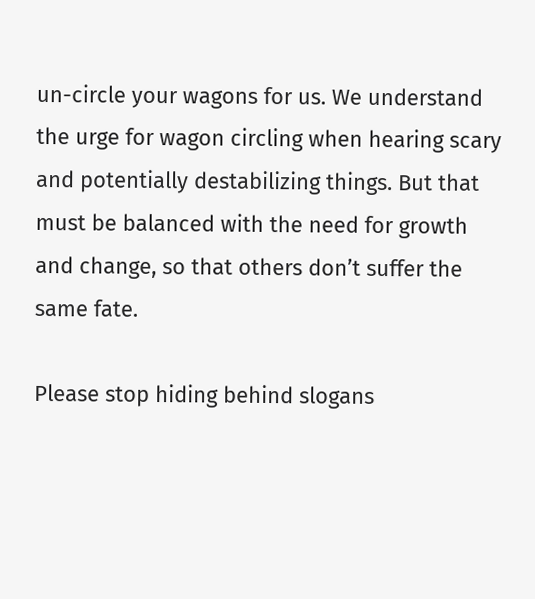un-circle your wagons for us. We understand the urge for wagon circling when hearing scary and potentially destabilizing things. But that must be balanced with the need for growth and change, so that others don’t suffer the same fate.

Please stop hiding behind slogans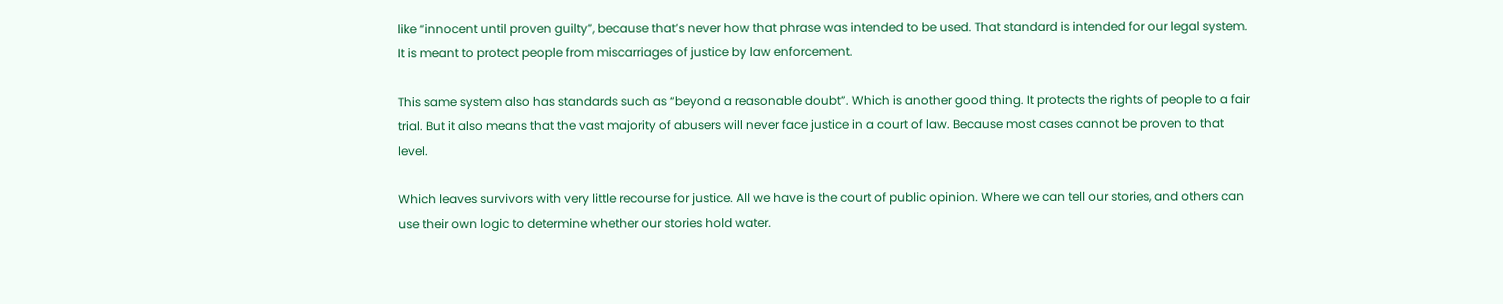like “innocent until proven guilty”, because that’s never how that phrase was intended to be used. That standard is intended for our legal system. It is meant to protect people from miscarriages of justice by law enforcement.

This same system also has standards such as “beyond a reasonable doubt”. Which is another good thing. It protects the rights of people to a fair trial. But it also means that the vast majority of abusers will never face justice in a court of law. Because most cases cannot be proven to that level.

Which leaves survivors with very little recourse for justice. All we have is the court of public opinion. Where we can tell our stories, and others can use their own logic to determine whether our stories hold water.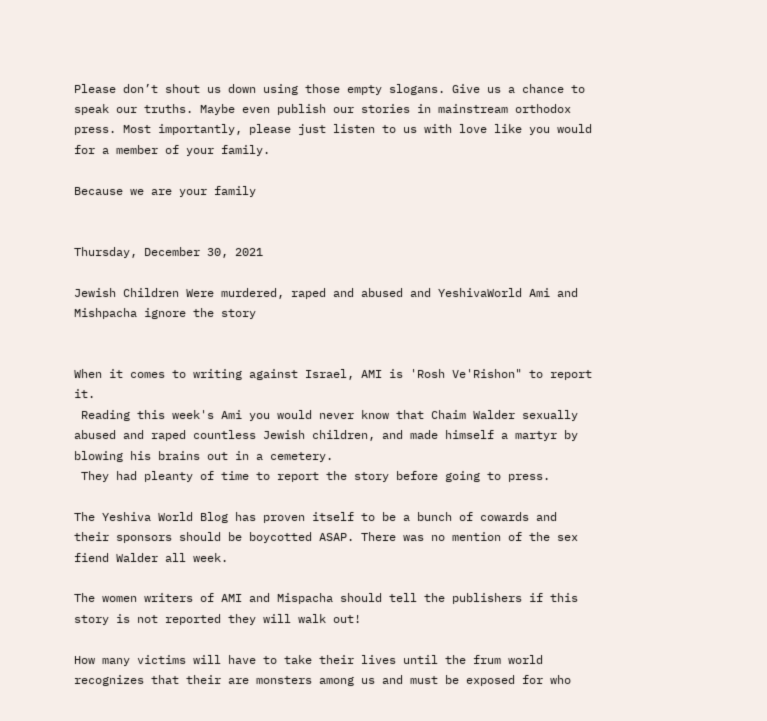Please don’t shout us down using those empty slogans. Give us a chance to speak our truths. Maybe even publish our stories in mainstream orthodox press. Most importantly, please just listen to us with love like you would for a member of your family.

Because we are your family


Thursday, December 30, 2021

Jewish Children Were murdered, raped and abused and YeshivaWorld Ami and Mishpacha ignore the story


When it comes to writing against Israel, AMI is 'Rosh Ve'Rishon" to report it.
 Reading this week's Ami you would never know that Chaim Walder sexually abused and raped countless Jewish children, and made himself a martyr by blowing his brains out in a cemetery.
 They had pleanty of time to report the story before going to press.

The Yeshiva World Blog has proven itself to be a bunch of cowards and their sponsors should be boycotted ASAP. There was no mention of the sex fiend Walder all week.

The women writers of AMI and Mispacha should tell the publishers if this story is not reported they will walk out!

How many victims will have to take their lives until the frum world recognizes that their are monsters among us and must be exposed for who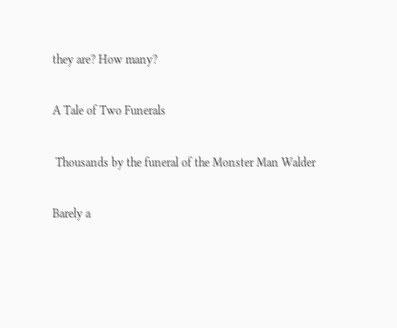they are? How many?

A Tale of Two Funerals

 Thousands by the funeral of the Monster Man Walder

Barely a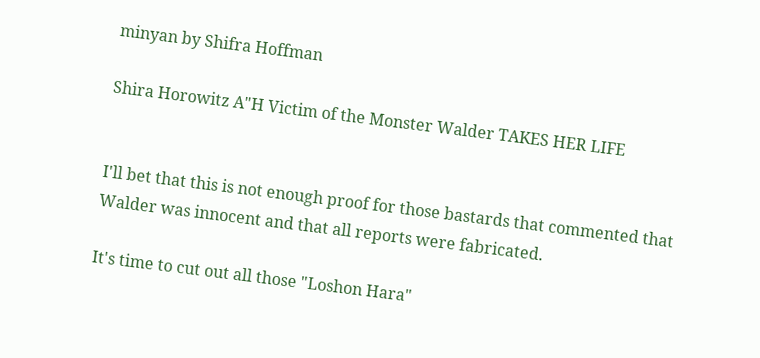minyan by Shifra Hoffman

Shira Horowitz A"H Victim of the Monster Walder TAKES HER LIFE


I'll bet that this is not enough proof for those bastards that commented that Walder was innocent and that all reports were fabricated.

It's time to cut out all those "Loshon Hara"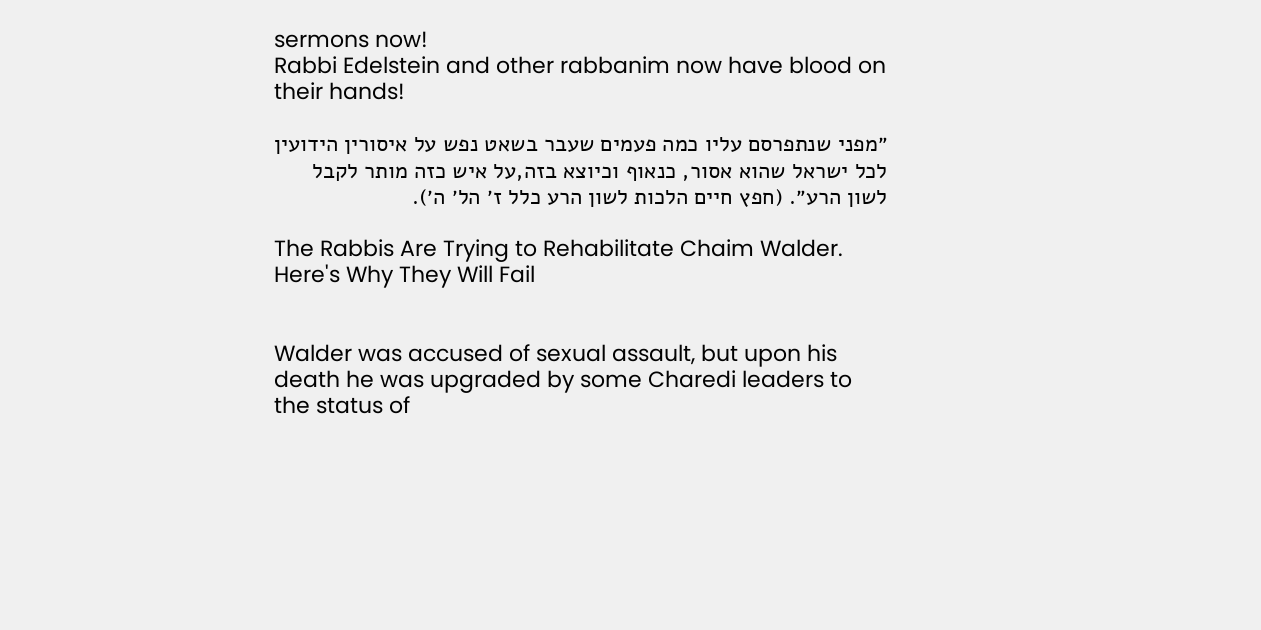sermons now!
Rabbi Edelstein and other rabbanim now have blood on their hands!

״מפני שנתפרסם עליו כמה פעמים שעבר בשאט נפש על איסורין הידועין לכל ישראל שהוא אסור, כנאוף וכיוצא בזה,על איש כזה מותר לקבל לשון הרע״. (חפץ חיים הלכות לשון הרע כלל ז׳ הל׳ ה׳).

The Rabbis Are Trying to Rehabilitate Chaim Walder. Here's Why They Will Fail


Walder was accused of sexual assault, but upon his death he was upgraded by some Charedi leaders to the status of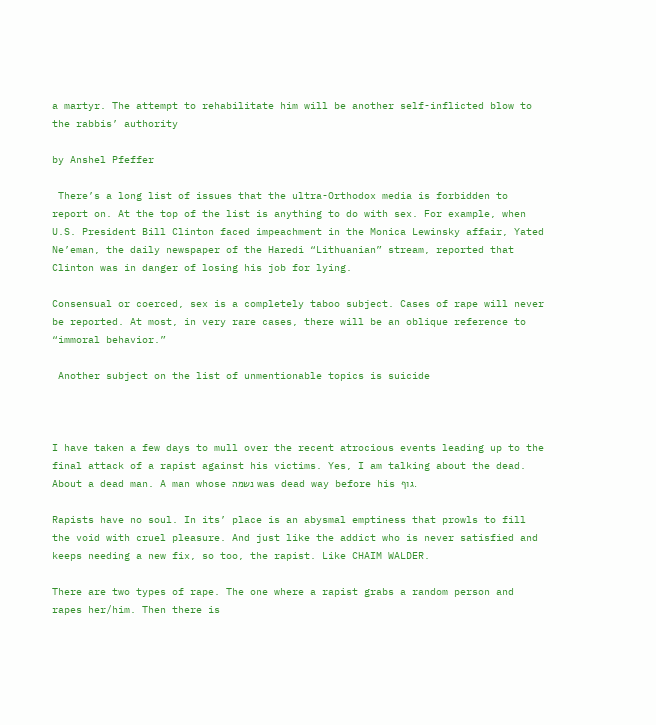a martyr. The attempt to rehabilitate him will be another self-inflicted blow to the rabbis’ authority

by Anshel Pfeffer

 There’s a long list of issues that the ultra-Orthodox media is forbidden to report on. At the top of the list is anything to do with sex. For example, when U.S. President Bill Clinton faced impeachment in the Monica Lewinsky affair, Yated Ne’eman, the daily newspaper of the Haredi “Lithuanian” stream, reported that Clinton was in danger of losing his job for lying.

Consensual or coerced, sex is a completely taboo subject. Cases of rape will never be reported. At most, in very rare cases, there will be an oblique reference to “immoral behavior.”

 Another subject on the list of unmentionable topics is suicide



I have taken a few days to mull over the recent atrocious events leading up to the final attack of a rapist against his victims. Yes, I am talking about the dead. About a dead man. A man whose נשמה was dead way before his גוף.

Rapists have no soul. In its’ place is an abysmal emptiness that prowls to fill the void with cruel pleasure. And just like the addict who is never satisfied and keeps needing a new fix, so too, the rapist. Like CHAIM WALDER.

There are two types of rape. The one where a rapist grabs a random person and rapes her/him. Then there is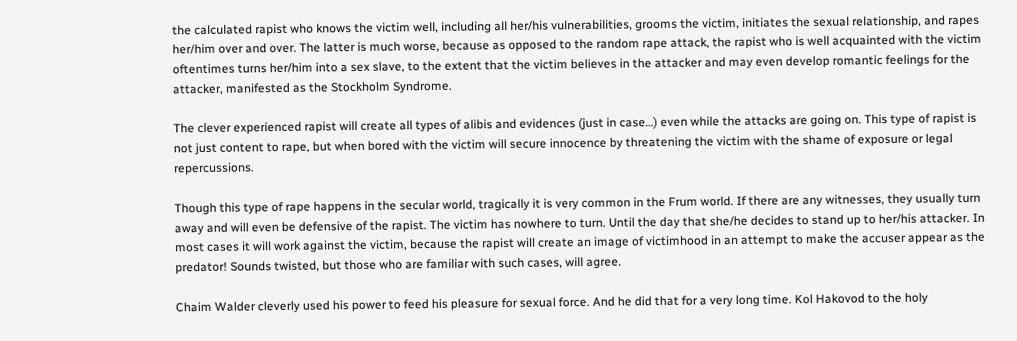the calculated rapist who knows the victim well, including all her/his vulnerabilities, grooms the victim, initiates the sexual relationship, and rapes her/him over and over. The latter is much worse, because as opposed to the random rape attack, the rapist who is well acquainted with the victim oftentimes turns her/him into a sex slave, to the extent that the victim believes in the attacker and may even develop romantic feelings for the attacker, manifested as the Stockholm Syndrome.

The clever experienced rapist will create all types of alibis and evidences (just in case…) even while the attacks are going on. This type of rapist is not just content to rape, but when bored with the victim will secure innocence by threatening the victim with the shame of exposure or legal repercussions.

Though this type of rape happens in the secular world, tragically it is very common in the Frum world. If there are any witnesses, they usually turn away and will even be defensive of the rapist. The victim has nowhere to turn. Until the day that she/he decides to stand up to her/his attacker. In most cases it will work against the victim, because the rapist will create an image of victimhood in an attempt to make the accuser appear as the predator! Sounds twisted, but those who are familiar with such cases, will agree.

Chaim Walder cleverly used his power to feed his pleasure for sexual force. And he did that for a very long time. Kol Hakovod to the holy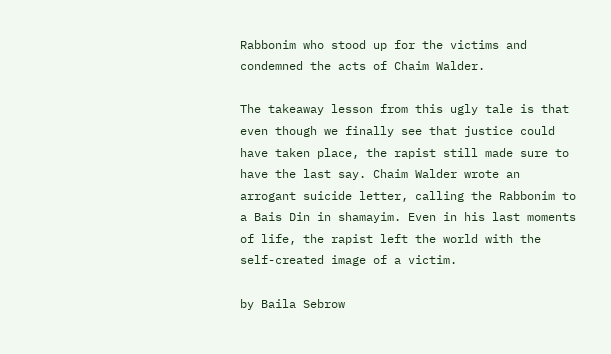Rabbonim who stood up for the victims and condemned the acts of Chaim Walder.

The takeaway lesson from this ugly tale is that even though we finally see that justice could have taken place, the rapist still made sure to have the last say. Chaim Walder wrote an arrogant suicide letter, calling the Rabbonim to a Bais Din in shamayim. Even in his last moments of life, the rapist left the world with the self-created image of a victim.

by Baila Sebrow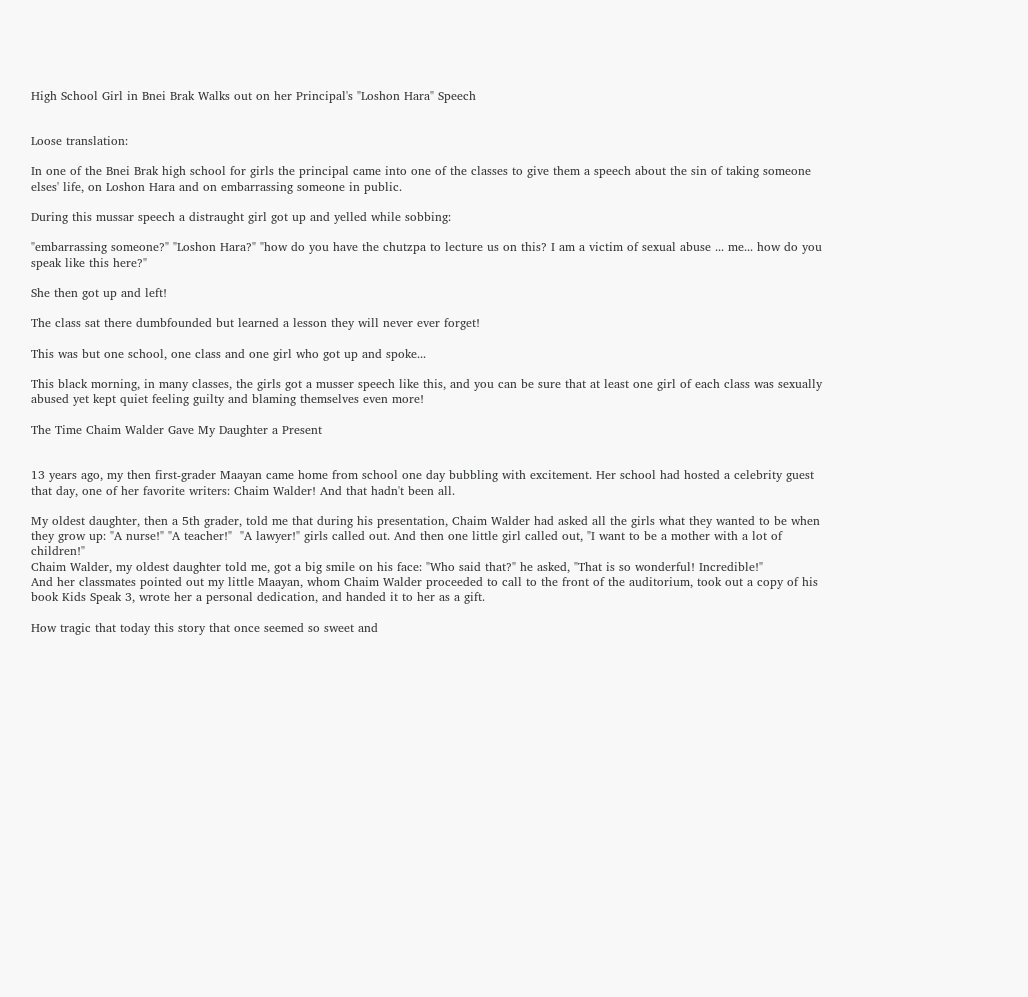High School Girl in Bnei Brak Walks out on her Principal's "Loshon Hara" Speech


Loose translation:

In one of the Bnei Brak high school for girls the principal came into one of the classes to give them a speech about the sin of taking someone elses' life, on Loshon Hara and on embarrassing someone in public.

During this mussar speech a distraught girl got up and yelled while sobbing:

"embarrassing someone?" "Loshon Hara?" "how do you have the chutzpa to lecture us on this? I am a victim of sexual abuse ... me... how do you speak like this here?"

She then got up and left!

The class sat there dumbfounded but learned a lesson they will never ever forget!

This was but one school, one class and one girl who got up and spoke...

This black morning, in many classes, the girls got a musser speech like this, and you can be sure that at least one girl of each class was sexually abused yet kept quiet feeling guilty and blaming themselves even more!

The Time Chaim Walder Gave My Daughter a Present


13 years ago, my then first-grader Maayan came home from school one day bubbling with excitement. Her school had hosted a celebrity guest that day, one of her favorite writers: Chaim Walder! And that hadn't been all.

My oldest daughter, then a 5th grader, told me that during his presentation, Chaim Walder had asked all the girls what they wanted to be when they grow up: "A nurse!" "A teacher!"  "A lawyer!" girls called out. And then one little girl called out, "I want to be a mother with a lot of children!"
Chaim Walder, my oldest daughter told me, got a big smile on his face: "Who said that?" he asked, "That is so wonderful! Incredible!"
And her classmates pointed out my little Maayan, whom Chaim Walder proceeded to call to the front of the auditorium, took out a copy of his book Kids Speak 3, wrote her a personal dedication, and handed it to her as a gift.

How tragic that today this story that once seemed so sweet and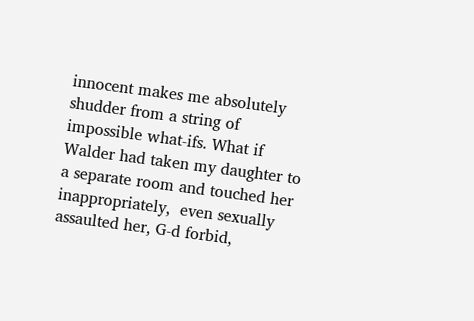innocent makes me absolutely shudder from a string of impossible what-ifs. What if Walder had taken my daughter to a separate room and touched her inappropriately,  even sexually assaulted her, G-d forbid,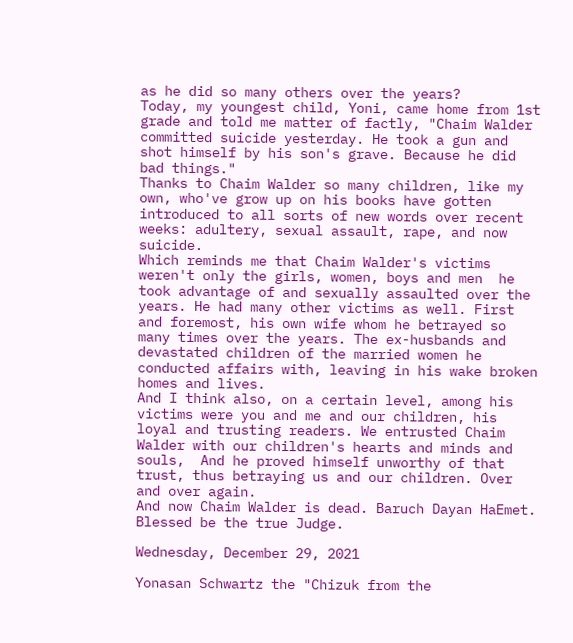as he did so many others over the years?
Today, my youngest child, Yoni, came home from 1st grade and told me matter of factly, "Chaim Walder committed suicide yesterday. He took a gun and shot himself by his son's grave. Because he did bad things."
Thanks to Chaim Walder so many children, like my own, who've grow up on his books have gotten introduced to all sorts of new words over recent weeks: adultery, sexual assault, rape, and now suicide.
Which reminds me that Chaim Walder's victims weren't only the girls, women, boys and men  he took advantage of and sexually assaulted over the years. He had many other victims as well. First and foremost, his own wife whom he betrayed so many times over the years. The ex-husbands and devastated children of the married women he conducted affairs with, leaving in his wake broken homes and lives.
And I think also, on a certain level, among his victims were you and me and our children, his loyal and trusting readers. We entrusted Chaim Walder with our children's hearts and minds and souls,  And he proved himself unworthy of that trust, thus betraying us and our children. Over and over again.
And now Chaim Walder is dead. Baruch Dayan HaEmet. Blessed be the true Judge.

Wednesday, December 29, 2021

Yonasan Schwartz the "Chizuk from the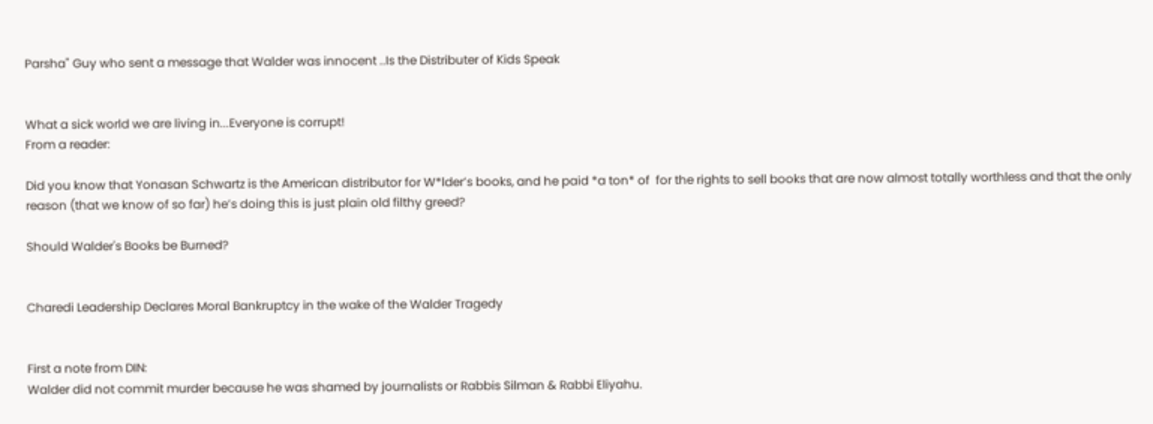Parsha" Guy who sent a message that Walder was innocent ..Is the Distributer of Kids Speak


What a sick world we are living in...Everyone is corrupt!
From a reader:

Did you know that Yonasan Schwartz is the American distributor for W*lder’s books, and he paid *a ton* of  for the rights to sell books that are now almost totally worthless and that the only reason (that we know of so far) he’s doing this is just plain old filthy greed?

Should Walder's Books be Burned?


Charedi Leadership Declares Moral Bankruptcy in the wake of the Walder Tragedy


First a note from DIN:
Walder did not commit murder because he was shamed by journalists or Rabbis Silman & Rabbi Eliyahu.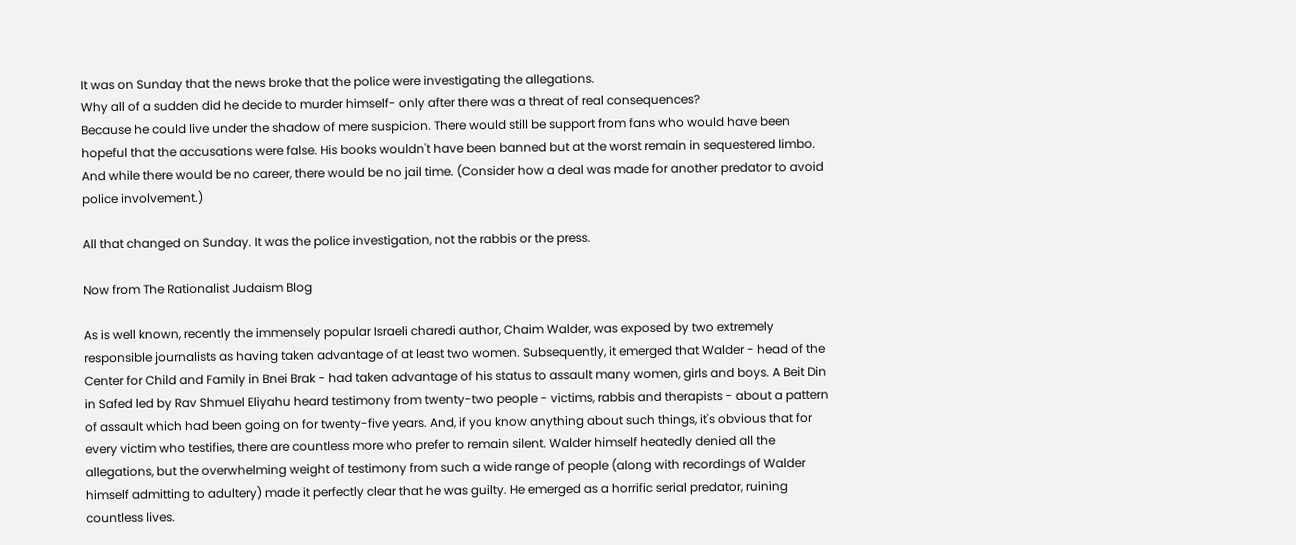It was on Sunday that the news broke that the police were investigating the allegations.
Why all of a sudden did he decide to murder himself- only after there was a threat of real consequences?
Because he could live under the shadow of mere suspicion. There would still be support from fans who would have been hopeful that the accusations were false. His books wouldn't have been banned but at the worst remain in sequestered limbo. And while there would be no career, there would be no jail time. (Consider how a deal was made for another predator to avoid police involvement.)

All that changed on Sunday. It was the police investigation, not the rabbis or the press.

Now from The Rationalist Judaism Blog

As is well known, recently the immensely popular Israeli charedi author, Chaim Walder, was exposed by two extremely responsible journalists as having taken advantage of at least two women. Subsequently, it emerged that Walder - head of the Center for Child and Family in Bnei Brak - had taken advantage of his status to assault many women, girls and boys. A Beit Din in Safed led by Rav Shmuel Eliyahu heard testimony from twenty-two people - victims, rabbis and therapists - about a pattern of assault which had been going on for twenty-five years. And, if you know anything about such things, it's obvious that for every victim who testifies, there are countless more who prefer to remain silent. Walder himself heatedly denied all the allegations, but the overwhelming weight of testimony from such a wide range of people (along with recordings of Walder himself admitting to adultery) made it perfectly clear that he was guilty. He emerged as a horrific serial predator, ruining countless lives.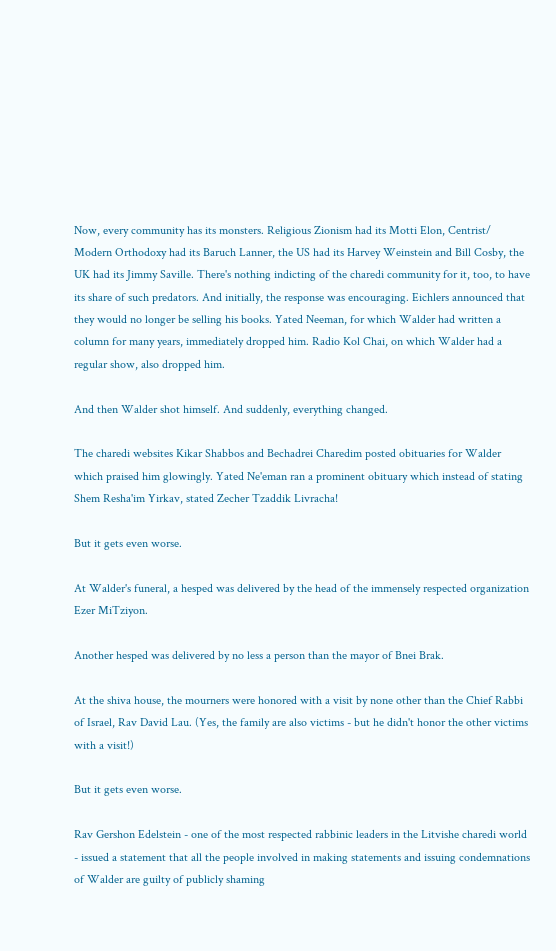Now, every community has its monsters. Religious Zionism had its Motti Elon, Centrist/ Modern Orthodoxy had its Baruch Lanner, the US had its Harvey Weinstein and Bill Cosby, the UK had its Jimmy Saville. There's nothing indicting of the charedi community for it, too, to have its share of such predators. And initially, the response was encouraging. Eichlers announced that they would no longer be selling his books. Yated Neeman, for which Walder had written a column for many years, immediately dropped him. Radio Kol Chai, on which Walder had a regular show, also dropped him.

And then Walder shot himself. And suddenly, everything changed.

The charedi websites Kikar Shabbos and Bechadrei Charedim posted obituaries for Walder which praised him glowingly. Yated Ne'eman ran a prominent obituary which instead of stating Shem Resha'im Yirkav, stated Zecher Tzaddik Livracha!

But it gets even worse.

At Walder's funeral, a hesped was delivered by the head of the immensely respected organization Ezer MiTziyon.

Another hesped was delivered by no less a person than the mayor of Bnei Brak.

At the shiva house, the mourners were honored with a visit by none other than the Chief Rabbi of Israel, Rav David Lau. (Yes, the family are also victims - but he didn't honor the other victims with a visit!)

But it gets even worse.

Rav Gershon Edelstein - one of the most respected rabbinic leaders in the Litvishe charedi world - issued a statement that all the people involved in making statements and issuing condemnations of Walder are guilty of publicly shaming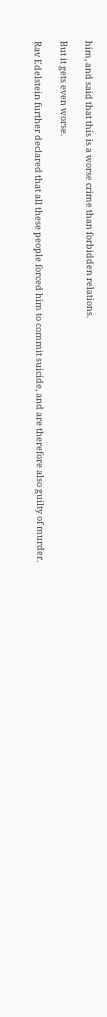him, and said that this is a worse crime than forbidden relations.

But it gets even worse.

Rav Edelstein further declared that all these people forced him to commit suicide, and are therefore also guilty of murder.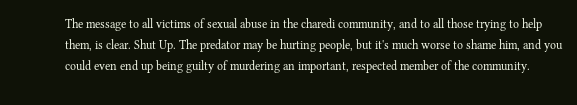The message to all victims of sexual abuse in the charedi community, and to all those trying to help them, is clear. Shut Up. The predator may be hurting people, but it's much worse to shame him, and you could even end up being guilty of murdering an important, respected member of the community.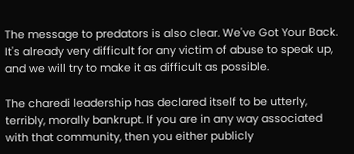The message to predators is also clear. We've Got Your Back. It's already very difficult for any victim of abuse to speak up, and we will try to make it as difficult as possible.

The charedi leadership has declared itself to be utterly, terribly, morally bankrupt. If you are in any way associated with that community, then you either publicly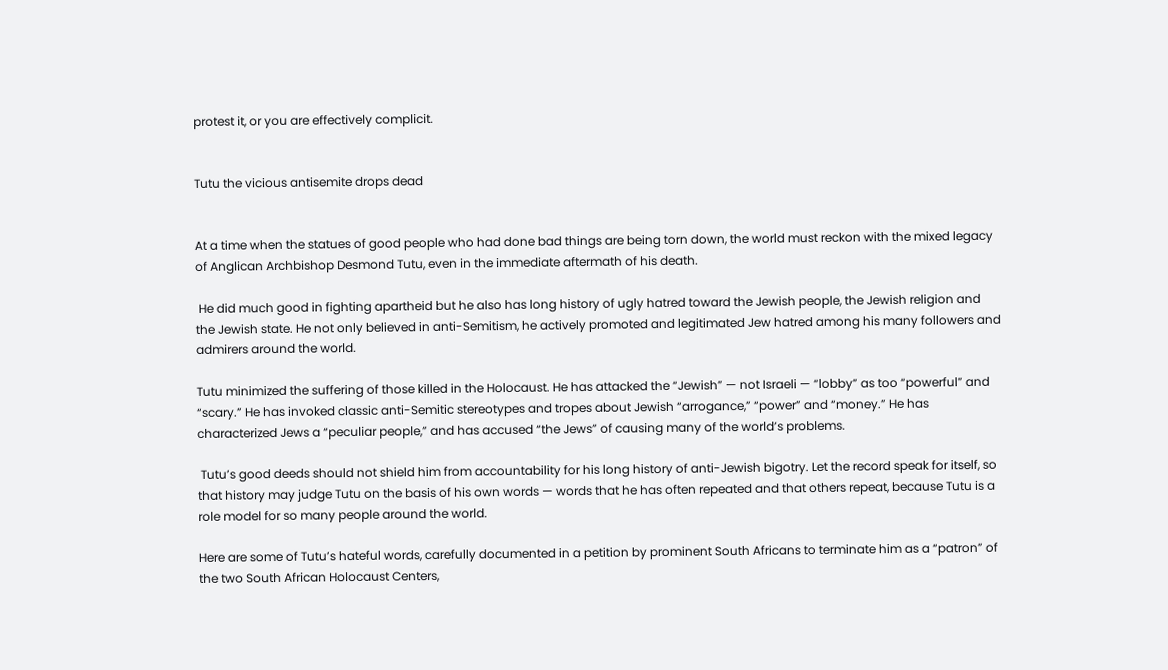protest it, or you are effectively complicit.


Tutu the vicious antisemite drops dead


At a time when the statues of good people who had done bad things are being torn down, the world must reckon with the mixed legacy of Anglican Archbishop Desmond Tutu, even in the immediate aftermath of his death.

 He did much good in fighting apartheid but he also has long history of ugly hatred toward the Jewish people, the Jewish religion and the Jewish state. He not only believed in anti-Semitism, he actively promoted and legitimated Jew hatred among his many followers and admirers around the world.

Tutu minimized the suffering of those killed in the Holocaust. He has attacked the “Jewish” — not Israeli — “lobby” as too “powerful” and “scary.” He has invoked classic anti-Semitic stereotypes and tropes about Jewish “arrogance,” “power” and “money.” He has characterized Jews a “peculiar people,” and has accused “the Jews” of causing many of the world’s problems.

 Tutu’s good deeds should not shield him from accountability for his long history of anti-Jewish bigotry. Let the record speak for itself, so that history may judge Tutu on the basis of his own words — words that he has often repeated and that others repeat, because Tutu is a role model for so many people around the world.

Here are some of Tutu’s hateful words, carefully documented in a petition by prominent South Africans to terminate him as a “patron” of the two South African Holocaust Centers,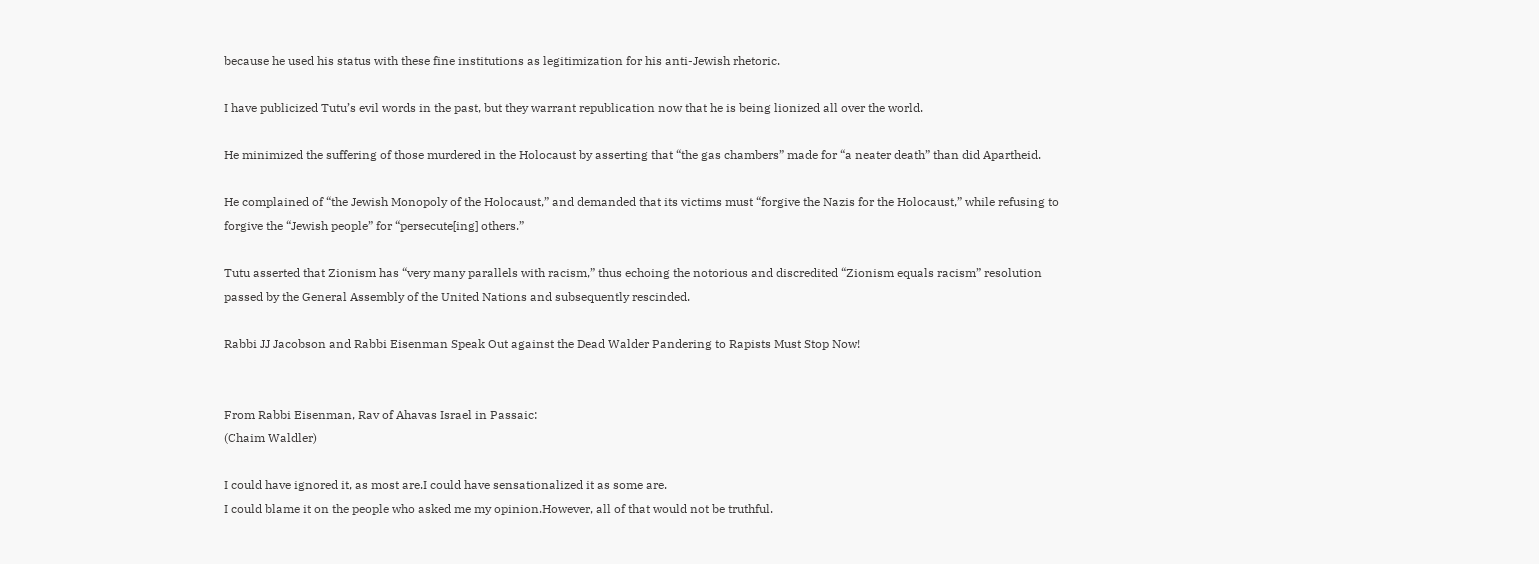because he used his status with these fine institutions as legitimization for his anti-Jewish rhetoric.

I have publicized Tutu’s evil words in the past, but they warrant republication now that he is being lionized all over the world.

He minimized the suffering of those murdered in the Holocaust by asserting that “the gas chambers” made for “a neater death” than did Apartheid.

He complained of “the Jewish Monopoly of the Holocaust,” and demanded that its victims must “forgive the Nazis for the Holocaust,” while refusing to forgive the “Jewish people” for “persecute[ing] others.”

Tutu asserted that Zionism has “very many parallels with racism,” thus echoing the notorious and discredited “Zionism equals racism” resolution passed by the General Assembly of the United Nations and subsequently rescinded.

Rabbi JJ Jacobson and Rabbi Eisenman Speak Out against the Dead Walder Pandering to Rapists Must Stop Now!


From Rabbi Eisenman, Rav of Ahavas Israel in Passaic:
(Chaim Waldler)

I could have ignored it, as most are.I could have sensationalized it as some are.
I could blame it on the people who asked me my opinion.However, all of that would not be truthful.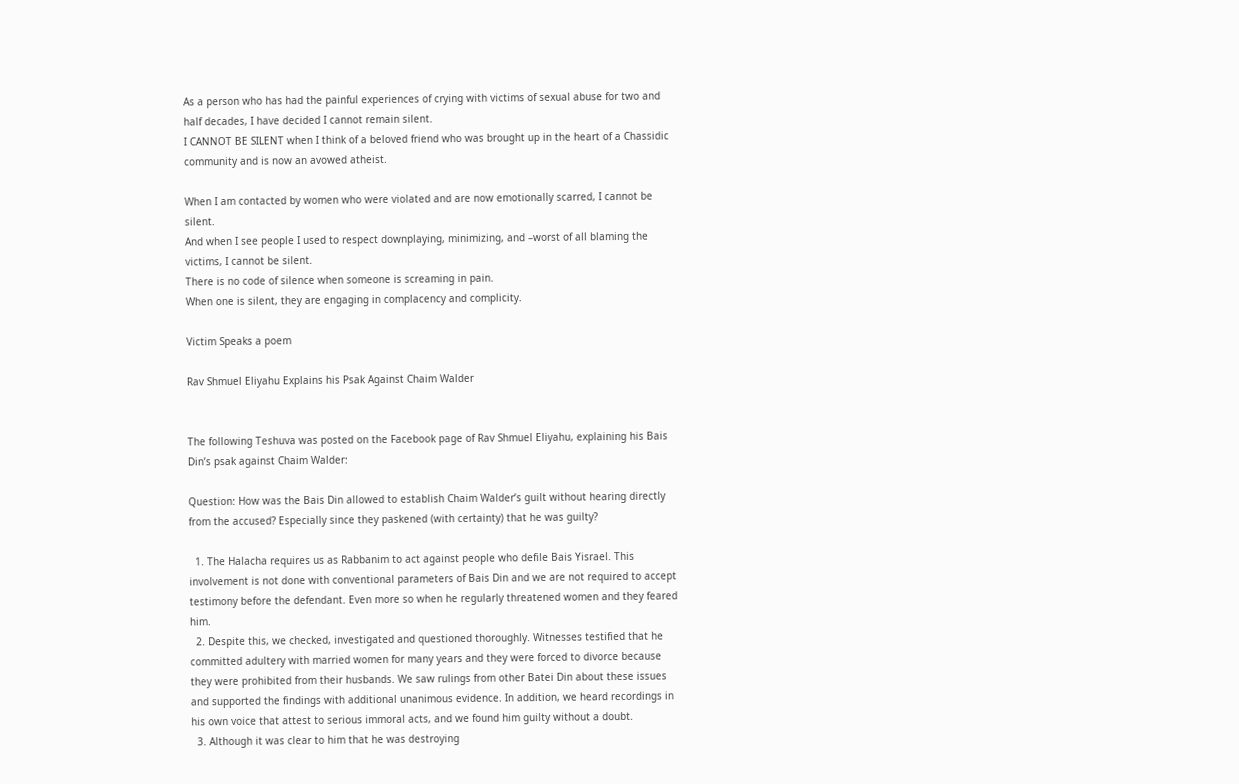As a person who has had the painful experiences of crying with victims of sexual abuse for two and half decades, I have decided I cannot remain silent.
I CANNOT BE SILENT when I think of a beloved friend who was brought up in the heart of a Chassidic community and is now an avowed atheist.

When I am contacted by women who were violated and are now emotionally scarred, I cannot be silent.
And when I see people I used to respect downplaying, minimizing, and –worst of all blaming the victims, I cannot be silent.
There is no code of silence when someone is screaming in pain.
When one is silent, they are engaging in complacency and complicity.

Victim Speaks a poem

Rav Shmuel Eliyahu Explains his Psak Against Chaim Walder


The following Teshuva was posted on the Facebook page of Rav Shmuel Eliyahu, explaining his Bais Din’s psak against Chaim Walder:

Question: How was the Bais Din allowed to establish Chaim Walder’s guilt without hearing directly from the accused? Especially since they paskened (with certainty) that he was guilty?

  1. The Halacha requires us as Rabbanim to act against people who defile Bais Yisrael. This involvement is not done with conventional parameters of Bais Din and we are not required to accept testimony before the defendant. Even more so when he regularly threatened women and they feared him.
  2. Despite this, we checked, investigated and questioned thoroughly. Witnesses testified that he committed adultery with married women for many years and they were forced to divorce because they were prohibited from their husbands. We saw rulings from other Batei Din about these issues and supported the findings with additional unanimous evidence. In addition, we heard recordings in his own voice that attest to serious immoral acts, and we found him guilty without a doubt.
  3. Although it was clear to him that he was destroying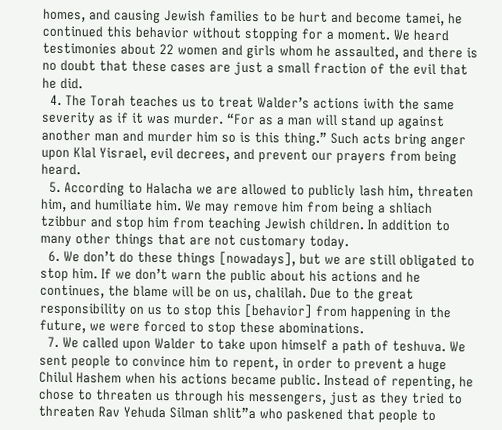homes, and causing Jewish families to be hurt and become tamei, he continued this behavior without stopping for a moment. We heard testimonies about 22 women and girls whom he assaulted, and there is no doubt that these cases are just a small fraction of the evil that he did.
  4. The Torah teaches us to treat Walder’s actions iwith the same severity as if it was murder. “For as a man will stand up against another man and murder him so is this thing.” Such acts bring anger upon Klal Yisrael, evil decrees, and prevent our prayers from being heard.
  5. According to Halacha we are allowed to publicly lash him, threaten him, and humiliate him. We may remove him from being a shliach tzibbur and stop him from teaching Jewish children. In addition to many other things that are not customary today.
  6. We don’t do these things [nowadays], but we are still obligated to stop him. If we don’t warn the public about his actions and he continues, the blame will be on us, chalilah. Due to the great responsibility on us to stop this [behavior] from happening in the future, we were forced to stop these abominations.
  7. We called upon Walder to take upon himself a path of teshuva. We sent people to convince him to repent, in order to prevent a huge Chilul Hashem when his actions became public. Instead of repenting, he chose to threaten us through his messengers, just as they tried to threaten Rav Yehuda Silman shlit”a who paskened that people to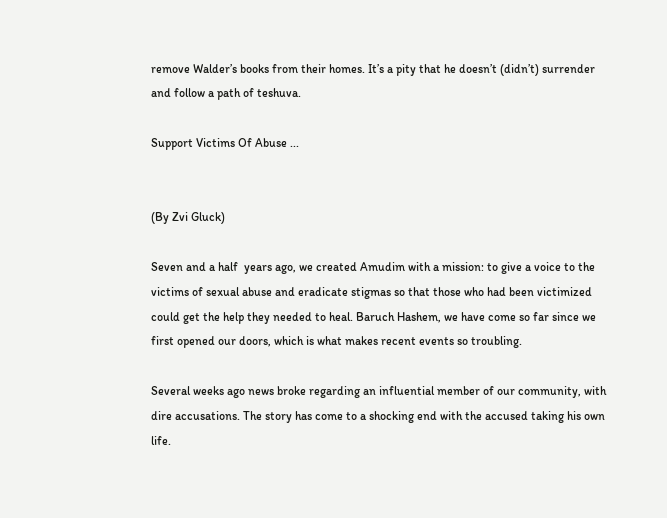remove Walder’s books from their homes. It’s a pity that he doesn’t (didn’t) surrender and follow a path of teshuva.

Support Victims Of Abuse ...


(By Zvi Gluck)

Seven and a half  years ago, we created Amudim with a mission: to give a voice to the victims of sexual abuse and eradicate stigmas so that those who had been victimized could get the help they needed to heal. Baruch Hashem, we have come so far since we first opened our doors, which is what makes recent events so troubling.

Several weeks ago news broke regarding an influential member of our community, with dire accusations. The story has come to a shocking end with the accused taking his own life.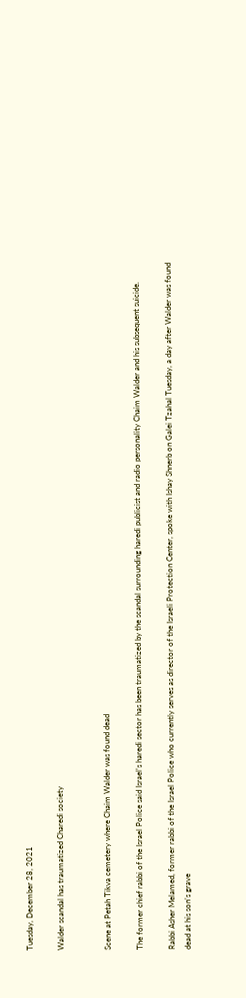Tuesday, December 28, 2021

Walder scandal has traumatized Charedi society


Scene at Petah Tikva cemetery where Chaim Walder was found dead

The former chief rabbi of the Israel Police said Israel’s haredi sector has been traumatized by the scandal surrounding haredi publicist and radio personality Chaim Walder and his subsequent suicide.

Rabbi Asher Melamed, former rabbi of the Israel Police who currently serves as director of the Israeli Protection Center, spoke with Ishay Shnerb on Galei Tzahal Tuesday, a day after Walder was found dead at his son’s grave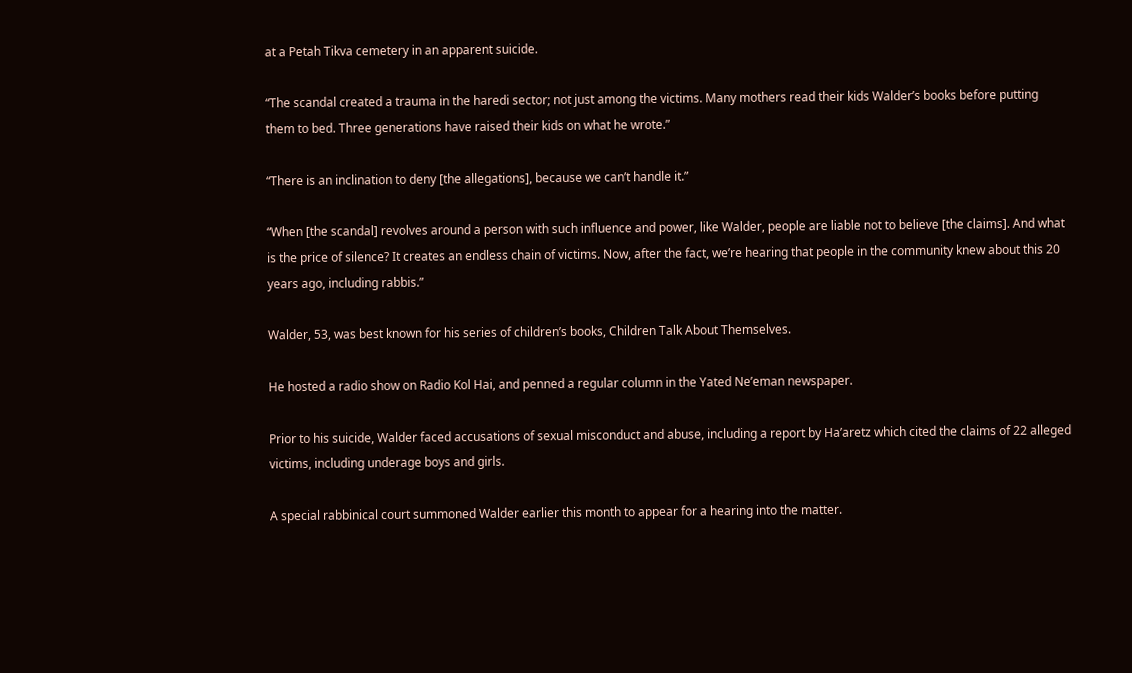at a Petah Tikva cemetery in an apparent suicide.

“The scandal created a trauma in the haredi sector; not just among the victims. Many mothers read their kids Walder’s books before putting them to bed. Three generations have raised their kids on what he wrote.”

“There is an inclination to deny [the allegations], because we can’t handle it.”

“When [the scandal] revolves around a person with such influence and power, like Walder, people are liable not to believe [the claims]. And what is the price of silence? It creates an endless chain of victims. Now, after the fact, we’re hearing that people in the community knew about this 20 years ago, including rabbis.”

Walder, 53, was best known for his series of children’s books, Children Talk About Themselves.

He hosted a radio show on Radio Kol Hai, and penned a regular column in the Yated Ne’eman newspaper.

Prior to his suicide, Walder faced accusations of sexual misconduct and abuse, including a report by Ha’aretz which cited the claims of 22 alleged victims, including underage boys and girls.

A special rabbinical court summoned Walder earlier this month to appear for a hearing into the matter.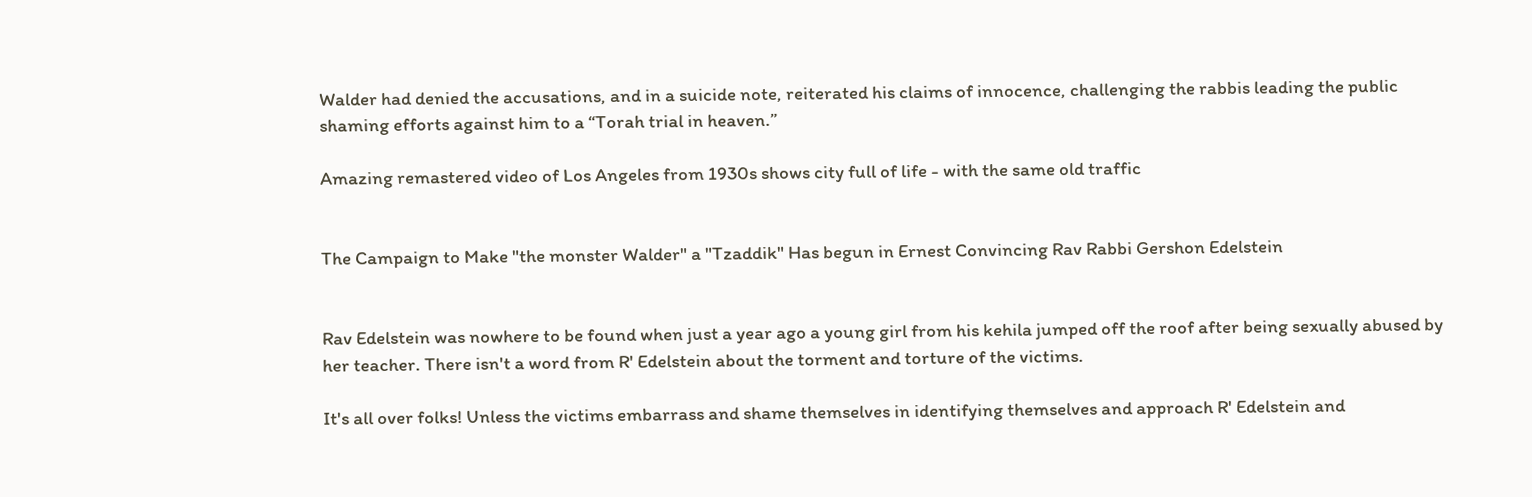Walder had denied the accusations, and in a suicide note, reiterated his claims of innocence, challenging the rabbis leading the public shaming efforts against him to a “Torah trial in heaven.”

Amazing remastered video of Los Angeles from 1930s shows city full of life - with the same old traffic


The Campaign to Make "the monster Walder" a "Tzaddik" Has begun in Ernest Convincing Rav Rabbi Gershon Edelstein


Rav Edelstein was nowhere to be found when just a year ago a young girl from his kehila jumped off the roof after being sexually abused by her teacher. There isn't a word from R' Edelstein about the torment and torture of the victims.

It's all over folks! Unless the victims embarrass and shame themselves in identifying themselves and approach R' Edelstein and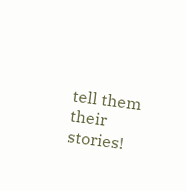tell them their stories!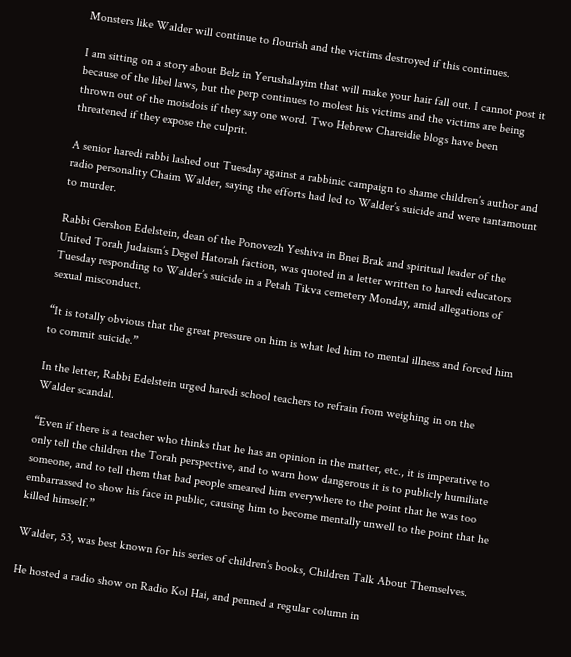Monsters like Walder will continue to flourish and the victims destroyed if this continues.

I am sitting on a story about Belz in Yerushalayim that will make your hair fall out. I cannot post it because of the libel laws, but the perp continues to molest his victims and the victims are being thrown out of the moisdois if they say one word. Two Hebrew Chareidie blogs have been threatened if they expose the culprit.

A senior haredi rabbi lashed out Tuesday against a rabbinic campaign to shame children’s author and radio personality Chaim Walder, saying the efforts had led to Walder’s suicide and were tantamount to murder.

Rabbi Gershon Edelstein, dean of the Ponovezh Yeshiva in Bnei Brak and spiritual leader of the United Torah Judaism’s Degel Hatorah faction, was quoted in a letter written to haredi educators Tuesday responding to Walder’s suicide in a Petah Tikva cemetery Monday, amid allegations of sexual misconduct.

“It is totally obvious that the great pressure on him is what led him to mental illness and forced him to commit suicide.”

In the letter, Rabbi Edelstein urged haredi school teachers to refrain from weighing in on the Walder scandal.

“Even if there is a teacher who thinks that he has an opinion in the matter, etc., it is imperative to only tell the children the Torah perspective, and to warn how dangerous it is to publicly humiliate someone, and to tell them that bad people smeared him everywhere to the point that he was too embarrassed to show his face in public, causing him to become mentally unwell to the point that he killed himself.”

Walder, 53, was best known for his series of children’s books, Children Talk About Themselves.

He hosted a radio show on Radio Kol Hai, and penned a regular column in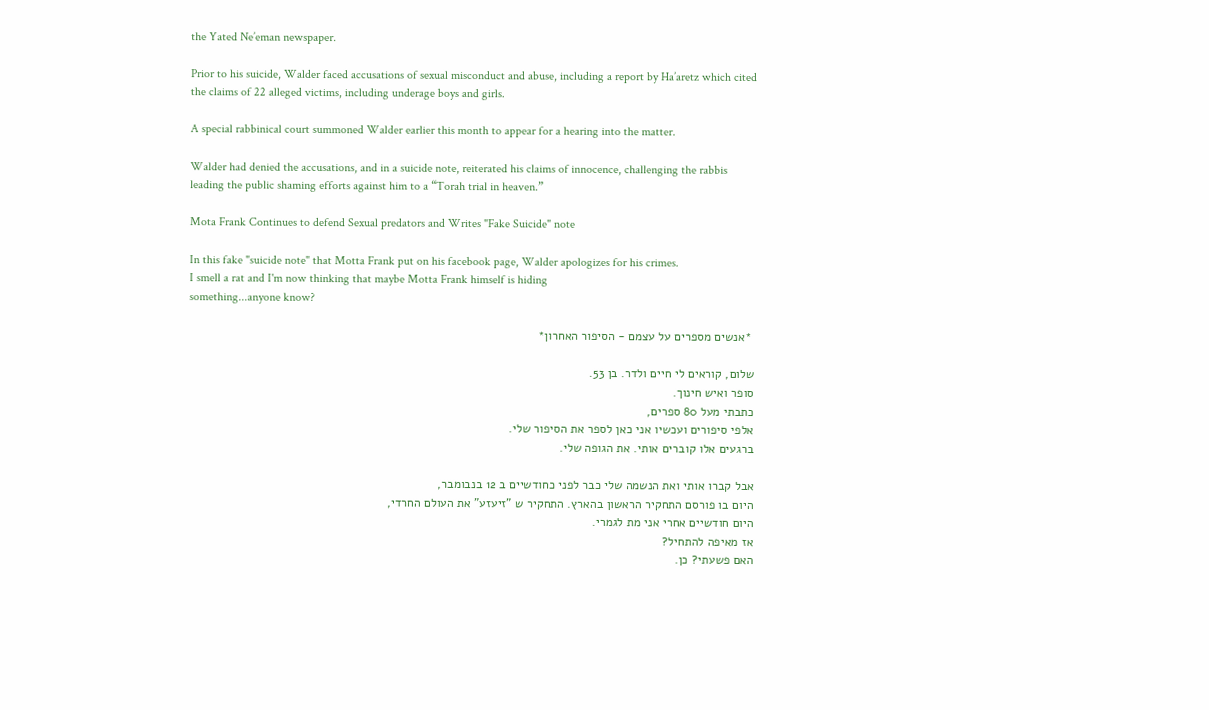the Yated Ne’eman newspaper.

Prior to his suicide, Walder faced accusations of sexual misconduct and abuse, including a report by Ha’aretz which cited the claims of 22 alleged victims, including underage boys and girls.

A special rabbinical court summoned Walder earlier this month to appear for a hearing into the matter.

Walder had denied the accusations, and in a suicide note, reiterated his claims of innocence, challenging the rabbis leading the public shaming efforts against him to a “Torah trial in heaven.”

Mota Frank Continues to defend Sexual predators and Writes "Fake Suicide" note

In this fake "suicide note" that Motta Frank put on his facebook page, Walder apologizes for his crimes.
I smell a rat and I'm now thinking that maybe Motta Frank himself is hiding
something...anyone know?

 *אנשים מספרים על עצמם - הסיפור האחרון*

שלום, קוראים לי חיים ולדר. בן 53.
סופר ואיש חינוך.
כתבתי מעל 80 ספרים,
אלפי סיפורים ועכשיו אני כאן לספר את הסיפור שלי.
ברגעים אלו קוברים אותי. את הגופה שלי.

אבל קברו אותי ואת הנשמה שלי כבר לפני כחודשיים ב 12 בנבומבר,
היום בו פורסם התחקיר הראשון בהארץ. התחקיר ש "זיעזע" את העולם החרדי,
היום חודשיים אחרי אני מת לגמרי.
אז מאיפה להתחיל?
האם פשעתי? כן.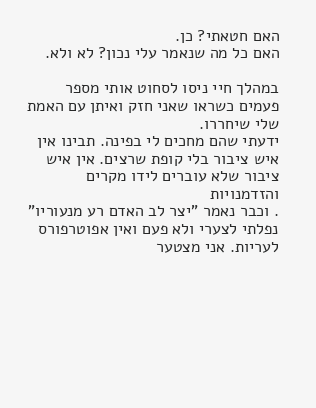האם חטאתי? כן.
האם כל מה שנאמר עלי נכון? לא ולא.

במהלך חיי ניסו לסחוט אותי מספר פעמים כשראו שאני חזק ואיתן עם האמת שלי שיחררו.
ידעתי שהם מחכים לי בפינה. תבינו אין איש ציבור בלי קופת שרצים. אין איש ציבור שלא עוברים לידו מקרים והזדמנויות
. וכבר נאמר "יצר לב האדם רע מנעוריו" נפלתי לצערי ולא פעם ואין אפוטרפורס לעריות. אני מצטער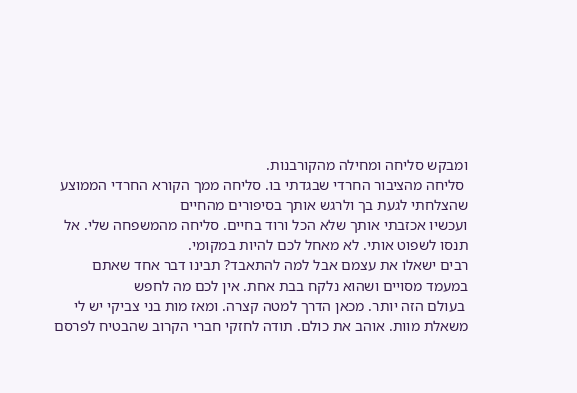ומבקש סליחה ומחילה מהקורבנות.
 סליחה מהציבור החרדי שבגדתי בו. סליחה ממך הקורא החרדי הממוצע שהצלחתי לגעת בך ולרגש אותך בסיפורים מהחיים
ועכשיו אכזבתי אותך שלא הכל ורוד בחיים. סליחה מהמשפחה שלי. אל תנסו לשפוט אותי. לא מאחל לכם להיות במקומי.
רבים ישאלו את עצמם אבל למה להתאבד? תבינו דבר אחד שאתם במעמד מסויים ושהוא נלקח בבת אחת. אין לכם מה לחפש
 בעולם הזה יותר. מכאן הדרך למטה קצרה. ומאז מות בני צביקי יש לי משאלת מוות. אוהב את כולם. תודה לחזקי חברי הקרוב שהבטיח לפרסם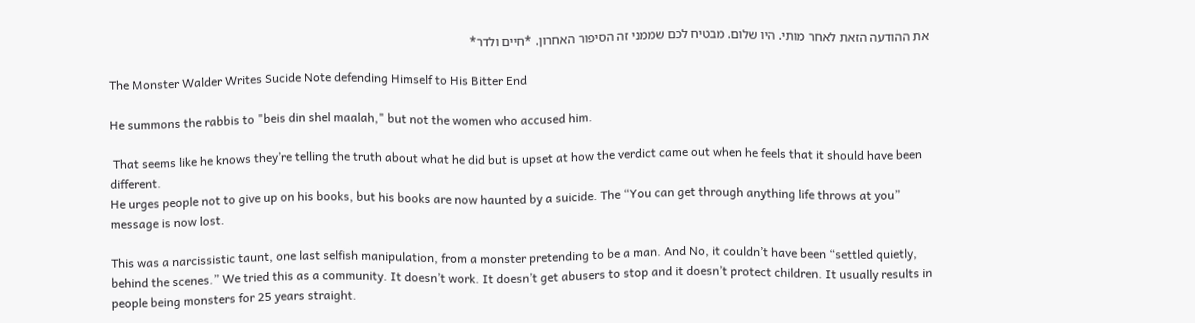את ההודעה הזאת לאחר מותי. היו שלום. מבטיח לכם שממני זה הסיפור האחרון. *חיים ולדר*

The Monster Walder Writes Sucide Note defending Himself to His Bitter End

He summons the rabbis to "beis din shel maalah," but not the women who accused him.

 That seems like he knows they’re telling the truth about what he did but is upset at how the verdict came out when he feels that it should have been different.
He urges people not to give up on his books, but his books are now haunted by a suicide. The “You can get through anything life throws at you” message is now lost.

This was a narcissistic taunt, one last selfish manipulation, from a monster pretending to be a man. And No, it couldn’t have been “settled quietly, behind the scenes.” We tried this as a community. It doesn’t work. It doesn’t get abusers to stop and it doesn’t protect children. It usually results in people being monsters for 25 years straight.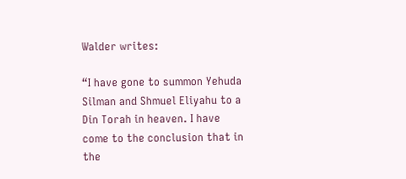Walder writes:

“I have gone to summon Yehuda Silman and Shmuel Eliyahu to a Din Torah in heaven. I have come to the conclusion that in the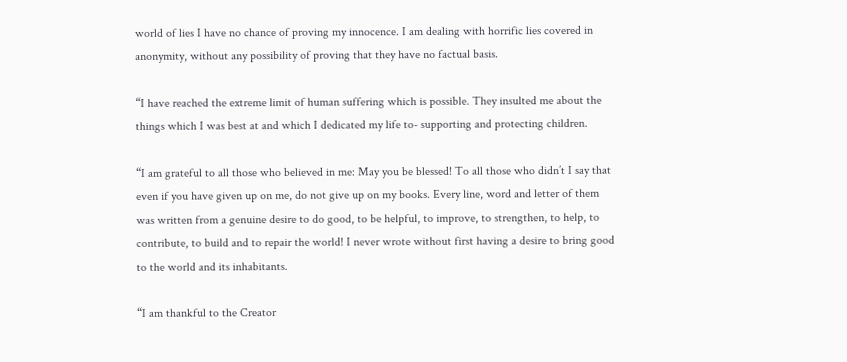world of lies I have no chance of proving my innocence. I am dealing with horrific lies covered in anonymity, without any possibility of proving that they have no factual basis.

“I have reached the extreme limit of human suffering which is possible. They insulted me about the things which I was best at and which I dedicated my life to- supporting and protecting children.

“I am grateful to all those who believed in me: May you be blessed! To all those who didn’t I say that even if you have given up on me, do not give up on my books. Every line, word and letter of them was written from a genuine desire to do good, to be helpful, to improve, to strengthen, to help, to contribute, to build and to repair the world! I never wrote without first having a desire to bring good to the world and its inhabitants.

“I am thankful to the Creator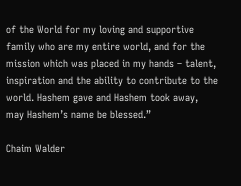of the World for my loving and supportive family who are my entire world, and for the mission which was placed in my hands – talent, inspiration and the ability to contribute to the world. Hashem gave and Hashem took away, may Hashem’s name be blessed.”

Chaim Walder